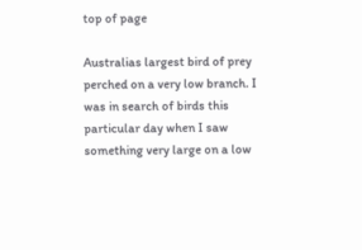top of page

Australias largest bird of prey perched on a very low branch. I was in search of birds this particular day when I saw something very large on a low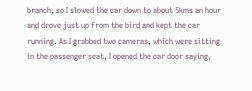branch, so I slowed the car down to about 5kms an hour and drove just up from the bird and kept the car running. As I grabbed two cameras, which were sitting in the passenger seat, I opened the car door saying,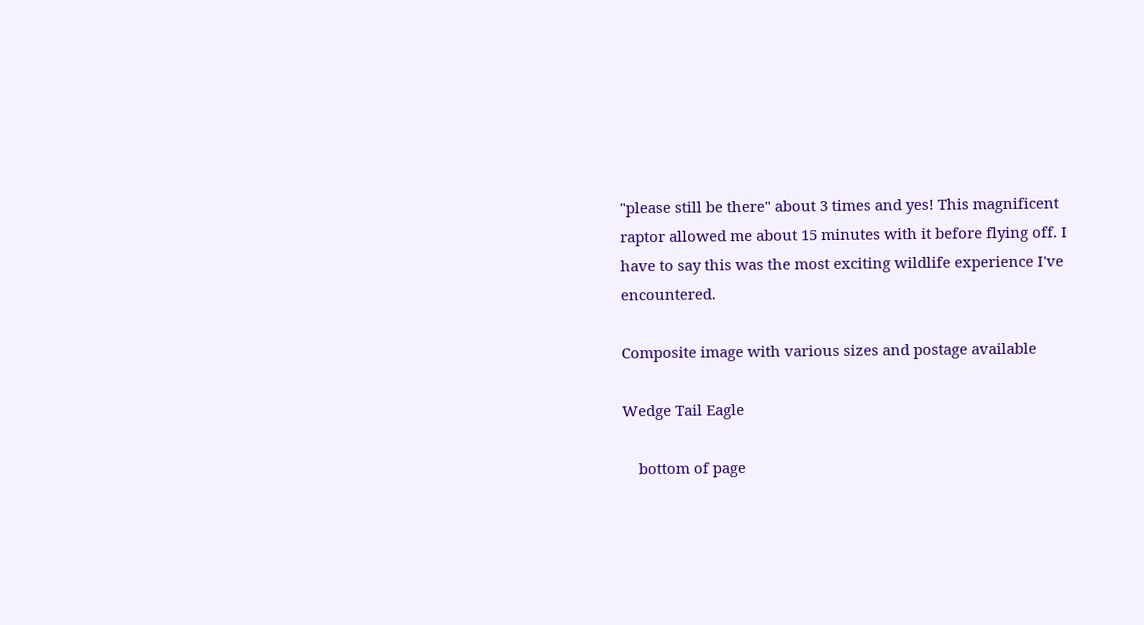"please still be there" about 3 times and yes! This magnificent raptor allowed me about 15 minutes with it before flying off. I have to say this was the most exciting wildlife experience I've encountered.

Composite image with various sizes and postage available

Wedge Tail Eagle

    bottom of page